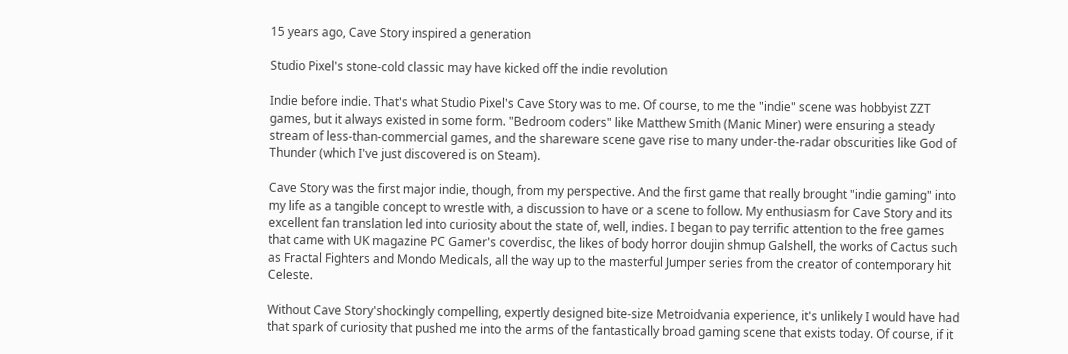15 years ago, Cave Story inspired a generation

Studio Pixel's stone-cold classic may have kicked off the indie revolution

Indie before indie. That's what Studio Pixel's Cave Story was to me. Of course, to me the "indie" scene was hobbyist ZZT games, but it always existed in some form. "Bedroom coders" like Matthew Smith (Manic Miner) were ensuring a steady stream of less-than-commercial games, and the shareware scene gave rise to many under-the-radar obscurities like God of Thunder (which I've just discovered is on Steam).

Cave Story was the first major indie, though, from my perspective. And the first game that really brought "indie gaming" into my life as a tangible concept to wrestle with, a discussion to have or a scene to follow. My enthusiasm for Cave Story and its excellent fan translation led into curiosity about the state of, well, indies. I began to pay terrific attention to the free games that came with UK magazine PC Gamer's coverdisc, the likes of body horror doujin shmup Galshell, the works of Cactus such as Fractal Fighters and Mondo Medicals, all the way up to the masterful Jumper series from the creator of contemporary hit Celeste.

Without Cave Story'shockingly compelling, expertly designed bite-size Metroidvania experience, it's unlikely I would have had that spark of curiosity that pushed me into the arms of the fantastically broad gaming scene that exists today. Of course, if it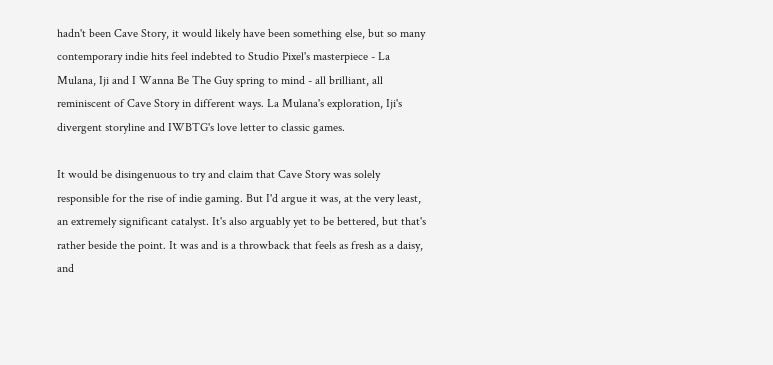hadn't been Cave Story, it would likely have been something else, but so many contemporary indie hits feel indebted to Studio Pixel's masterpiece - La Mulana, Iji and I Wanna Be The Guy spring to mind - all brilliant, all reminiscent of Cave Story in different ways. La Mulana's exploration, Iji's divergent storyline and IWBTG's love letter to classic games.

It would be disingenuous to try and claim that Cave Story was solely responsible for the rise of indie gaming. But I'd argue it was, at the very least, an extremely significant catalyst. It's also arguably yet to be bettered, but that's rather beside the point. It was and is a throwback that feels as fresh as a daisy, and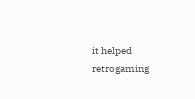it helped retrogaming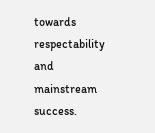towards respectability and mainstream success.